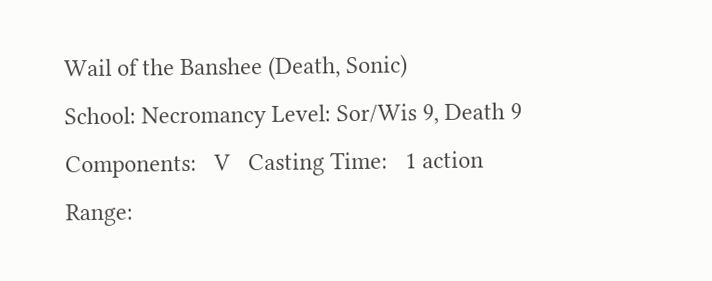Wail of the Banshee (Death, Sonic)
School: Necromancy Level: Sor/Wis 9, Death 9
Components:   V   Casting Time:   1 action
Range: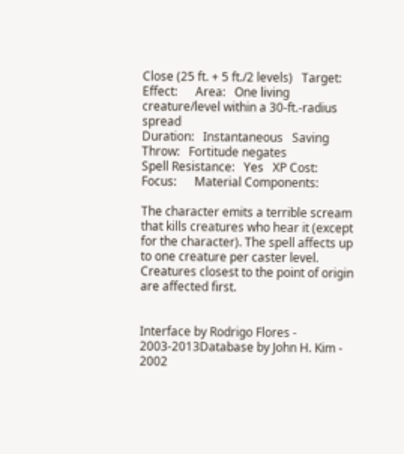Close (25 ft. + 5 ft./2 levels)   Target:
Effect:      Area:   One living creature/level within a 30-ft.-radius spread
Duration:   Instantaneous   Saving Throw:   Fortitude negates
Spell Resistance:   Yes   XP Cost:
Focus:      Material Components:

The character emits a terrible scream that kills creatures who hear it (except for the character). The spell affects up to one creature per caster level. Creatures closest to the point of origin are affected first.


Interface by Rodrigo Flores - 2003-2013Database by John H. Kim - 2002